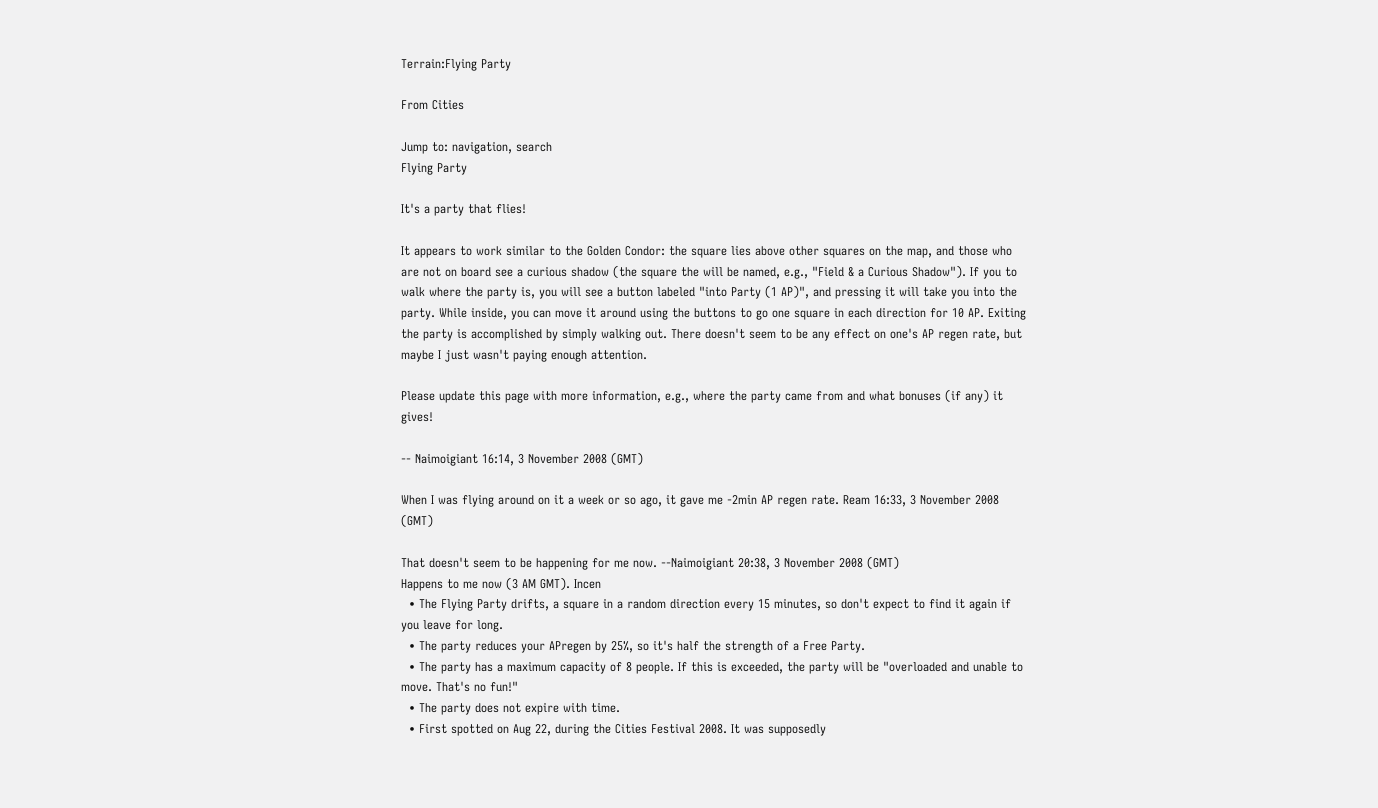Terrain:Flying Party

From Cities

Jump to: navigation, search
Flying Party

It's a party that flies!

It appears to work similar to the Golden Condor: the square lies above other squares on the map, and those who are not on board see a curious shadow (the square the will be named, e.g., "Field & a Curious Shadow"). If you to walk where the party is, you will see a button labeled "into Party (1 AP)", and pressing it will take you into the party. While inside, you can move it around using the buttons to go one square in each direction for 10 AP. Exiting the party is accomplished by simply walking out. There doesn't seem to be any effect on one's AP regen rate, but maybe I just wasn't paying enough attention.

Please update this page with more information, e.g., where the party came from and what bonuses (if any) it gives!

-- Naimoigiant 16:14, 3 November 2008 (GMT)

When I was flying around on it a week or so ago, it gave me -2min AP regen rate. Ream 16:33, 3 November 2008 (GMT)

That doesn't seem to be happening for me now. --Naimoigiant 20:38, 3 November 2008 (GMT)
Happens to me now (3 AM GMT). Incen
  • The Flying Party drifts, a square in a random direction every 15 minutes, so don't expect to find it again if you leave for long.
  • The party reduces your APregen by 25%, so it's half the strength of a Free Party.
  • The party has a maximum capacity of 8 people. If this is exceeded, the party will be "overloaded and unable to move. That's no fun!"
  • The party does not expire with time.
  • First spotted on Aug 22, during the Cities Festival 2008. It was supposedly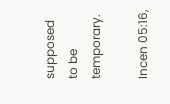supposed to be temporary.

Incen 05:16,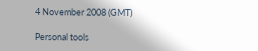4 November 2008 (GMT)

Personal tools